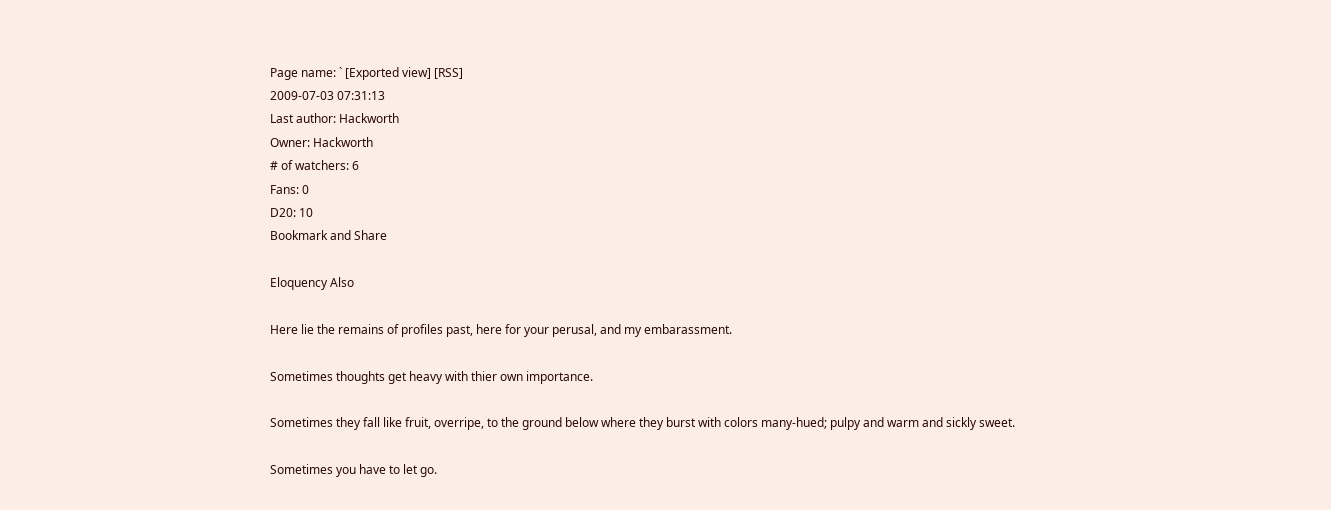Page name: ` [Exported view] [RSS]
2009-07-03 07:31:13
Last author: Hackworth
Owner: Hackworth
# of watchers: 6
Fans: 0
D20: 10
Bookmark and Share

Eloquency Also

Here lie the remains of profiles past, here for your perusal, and my embarassment.

Sometimes thoughts get heavy with thier own importance.

Sometimes they fall like fruit, overripe, to the ground below where they burst with colors many-hued; pulpy and warm and sickly sweet.

Sometimes you have to let go.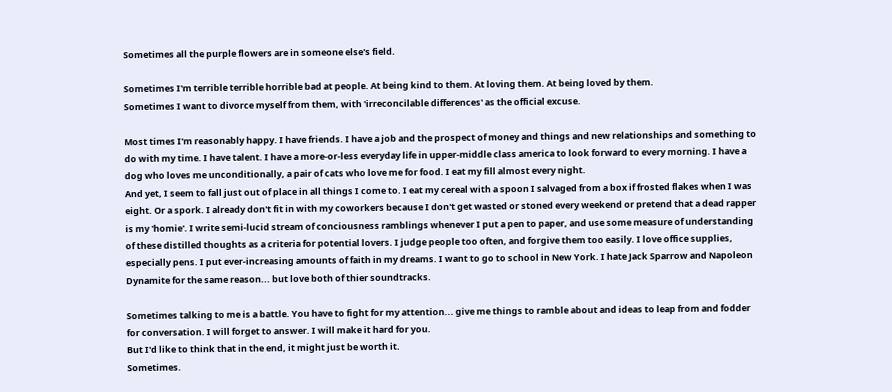Sometimes all the purple flowers are in someone else's field.

Sometimes I'm terrible terrible horrible bad at people. At being kind to them. At loving them. At being loved by them.
Sometimes I want to divorce myself from them, with 'irreconcilable differences' as the official excuse.

Most times I'm reasonably happy. I have friends. I have a job and the prospect of money and things and new relationships and something to do with my time. I have talent. I have a more-or-less everyday life in upper-middle class america to look forward to every morning. I have a dog who loves me unconditionally, a pair of cats who love me for food. I eat my fill almost every night.
And yet, I seem to fall just out of place in all things I come to. I eat my cereal with a spoon I salvaged from a box if frosted flakes when I was eight. Or a spork. I already don't fit in with my coworkers because I don't get wasted or stoned every weekend or pretend that a dead rapper is my 'homie'. I write semi-lucid stream of conciousness ramblings whenever I put a pen to paper, and use some measure of understanding of these distilled thoughts as a criteria for potential lovers. I judge people too often, and forgive them too easily. I love office supplies, especially pens. I put ever-increasing amounts of faith in my dreams. I want to go to school in New York. I hate Jack Sparrow and Napoleon Dynamite for the same reason... but love both of thier soundtracks.

Sometimes talking to me is a battle. You have to fight for my attention... give me things to ramble about and ideas to leap from and fodder for conversation. I will forget to answer. I will make it hard for you.
But I'd like to think that in the end, it might just be worth it.
Sometimes.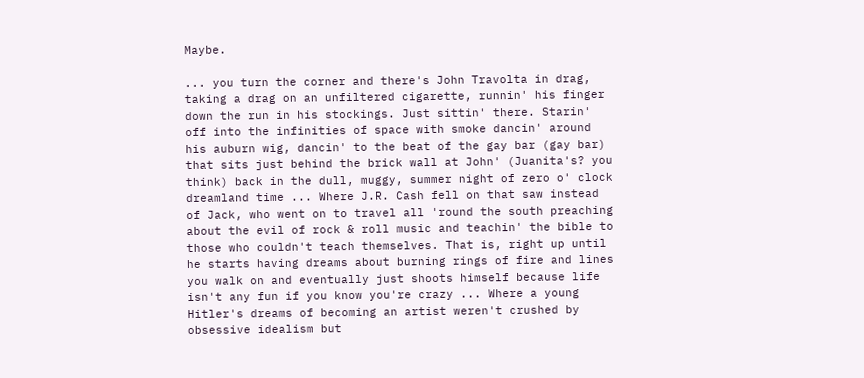Maybe.

... you turn the corner and there's John Travolta in drag, taking a drag on an unfiltered cigarette, runnin' his finger down the run in his stockings. Just sittin' there. Starin' off into the infinities of space with smoke dancin' around his auburn wig, dancin' to the beat of the gay bar (gay bar) that sits just behind the brick wall at John' (Juanita's? you think) back in the dull, muggy, summer night of zero o' clock dreamland time ... Where J.R. Cash fell on that saw instead of Jack, who went on to travel all 'round the south preaching about the evil of rock & roll music and teachin' the bible to those who couldn't teach themselves. That is, right up until he starts having dreams about burning rings of fire and lines you walk on and eventually just shoots himself because life isn't any fun if you know you're crazy ... Where a young Hitler's dreams of becoming an artist weren't crushed by obsessive idealism but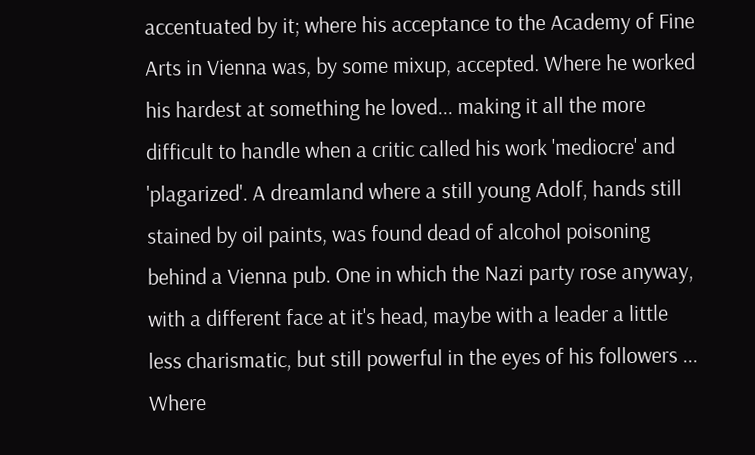accentuated by it; where his acceptance to the Academy of Fine Arts in Vienna was, by some mixup, accepted. Where he worked his hardest at something he loved... making it all the more difficult to handle when a critic called his work 'mediocre' and 'plagarized'. A dreamland where a still young Adolf, hands still stained by oil paints, was found dead of alcohol poisoning behind a Vienna pub. One in which the Nazi party rose anyway, with a different face at it's head, maybe with a leader a little less charismatic, but still powerful in the eyes of his followers ... Where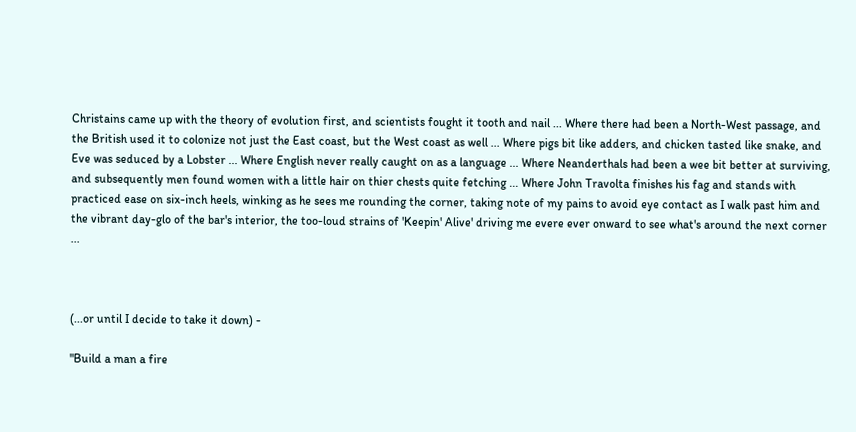Christains came up with the theory of evolution first, and scientists fought it tooth and nail ... Where there had been a North-West passage, and the British used it to colonize not just the East coast, but the West coast as well ... Where pigs bit like adders, and chicken tasted like snake, and Eve was seduced by a Lobster ... Where English never really caught on as a language ... Where Neanderthals had been a wee bit better at surviving, and subsequently men found women with a little hair on thier chests quite fetching ... Where John Travolta finishes his fag and stands with practiced ease on six-inch heels, winking as he sees me rounding the corner, taking note of my pains to avoid eye contact as I walk past him and the vibrant day-glo of the bar's interior, the too-loud strains of 'Keepin' Alive' driving me evere ever onward to see what's around the next corner ...



(...or until I decide to take it down) -

"Build a man a fire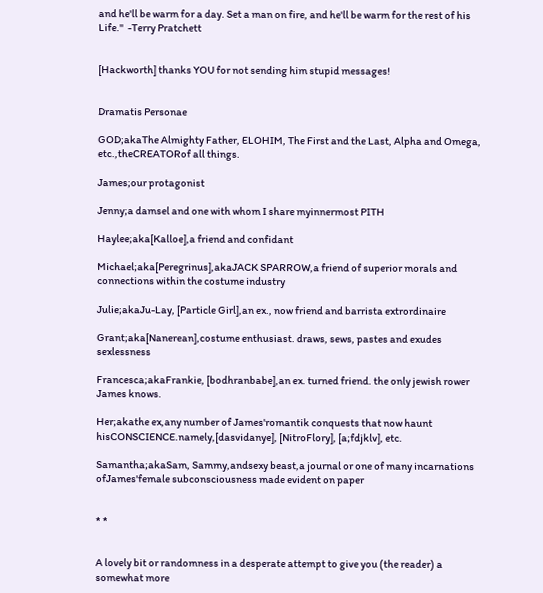and he'll be warm for a day. Set a man on fire, and he'll be warm for the rest of his Life."  -Terry Pratchett


[Hackworth] thanks YOU for not sending him stupid messages!


Dramatis Personae

GOD;akaThe Almighty Father, ELOHIM, The First and the Last, Alpha and Omega, etc.,theCREATORof all things.

James;our protagonist

Jenny;a damsel and one with whom I share myinnermost PITH

Haylee;aka[Kalloe],a friend and confidant

Michael;aka[Peregrinus],akaJACK SPARROW,a friend of superior morals and connections within the costume industry

Julie;akaJu-Lay, [Particle Girl],an ex., now friend and barrista extrordinaire

Grant;aka[Nanerean],costume enthusiast. draws, sews, pastes and exudes sexlessness

Francesca;akaFrankie, [bodhranbabe],an ex. turned friend. the only jewish rower James knows.

Her;akathe ex,any number of James'romantik conquests that now haunt hisCONSCIENCE.namely,[dasvidanye], [NitroFlory], [a;fdjklv], etc.

Samantha;akaSam, Sammy,andsexy beast,a journal or one of many incarnations ofJames'female subconsciousness made evident on paper


* *


A lovely bit or randomness in a desperate attempt to give you (the reader) a somewhat more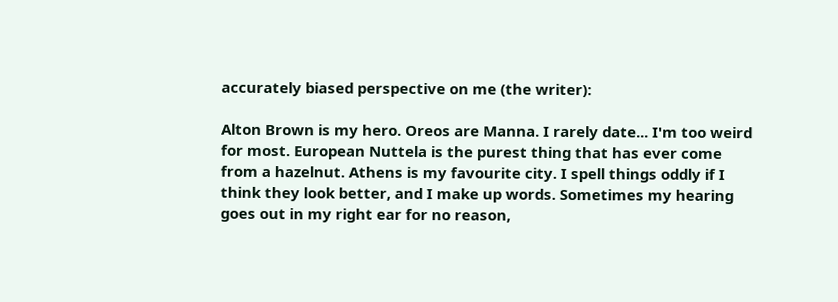accurately biased perspective on me (the writer):

Alton Brown is my hero. Oreos are Manna. I rarely date... I'm too weird for most. European Nuttela is the purest thing that has ever come from a hazelnut. Athens is my favourite city. I spell things oddly if I think they look better, and I make up words. Sometimes my hearing goes out in my right ear for no reason,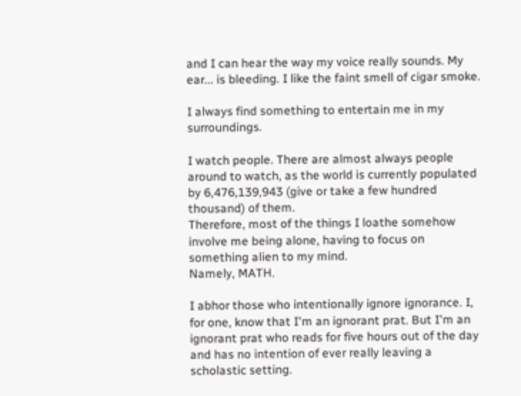and I can hear the way my voice really sounds. My ear... is bleeding. I like the faint smell of cigar smoke.

I always find something to entertain me in my surroundings.

I watch people. There are almost always people around to watch, as the world is currently populated by 6,476,139,943 (give or take a few hundred thousand) of them.
Therefore, most of the things I loathe somehow involve me being alone, having to focus on something alien to my mind.
Namely, MATH.

I abhor those who intentionally ignore ignorance. I, for one, know that I'm an ignorant prat. But I'm an ignorant prat who reads for five hours out of the day and has no intention of ever really leaving a scholastic setting.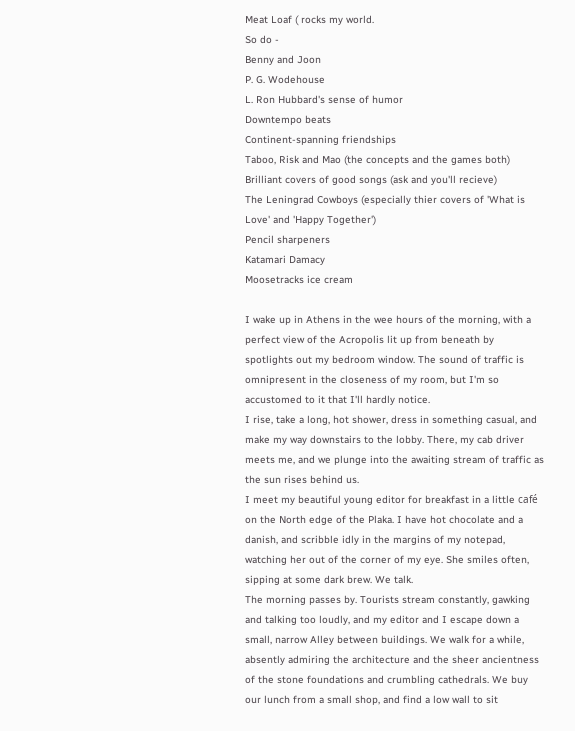Meat Loaf ( rocks my world.
So do -
Benny and Joon
P. G. Wodehouse
L. Ron Hubbard's sense of humor
Downtempo beats
Continent-spanning friendships
Taboo, Risk and Mao (the concepts and the games both)
Brilliant covers of good songs (ask and you'll recieve)
The Leningrad Cowboys (especially thier covers of 'What is Love' and 'Happy Together')
Pencil sharpeners
Katamari Damacy
Moosetracks ice cream

I wake up in Athens in the wee hours of the morning, with a perfect view of the Acropolis lit up from beneath by spotlights out my bedroom window. The sound of traffic is omnipresent in the closeness of my room, but I'm so accustomed to it that I'll hardly notice.
I rise, take a long, hot shower, dress in something casual, and make my way downstairs to the lobby. There, my cab driver meets me, and we plunge into the awaiting stream of traffic as the sun rises behind us.
I meet my beautiful young editor for breakfast in a little café on the North edge of the Plaka. I have hot chocolate and a danish, and scribble idly in the margins of my notepad, watching her out of the corner of my eye. She smiles often, sipping at some dark brew. We talk.
The morning passes by. Tourists stream constantly, gawking and talking too loudly, and my editor and I escape down a small, narrow Alley between buildings. We walk for a while, absently admiring the architecture and the sheer ancientness of the stone foundations and crumbling cathedrals. We buy our lunch from a small shop, and find a low wall to sit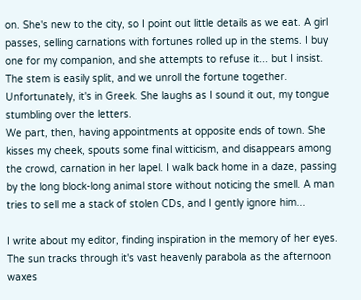on. She's new to the city, so I point out little details as we eat. A girl passes, selling carnations with fortunes rolled up in the stems. I buy one for my companion, and she attempts to refuse it... but I insist. The stem is easily split, and we unroll the fortune together. Unfortunately, it's in Greek. She laughs as I sound it out, my tongue stumbling over the letters.
We part, then, having appointments at opposite ends of town. She kisses my cheek, spouts some final witticism, and disappears among the crowd, carnation in her lapel. I walk back home in a daze, passing by the long block-long animal store without noticing the smell. A man tries to sell me a stack of stolen CDs, and I gently ignore him...

I write about my editor, finding inspiration in the memory of her eyes. The sun tracks through it's vast heavenly parabola as the afternoon waxes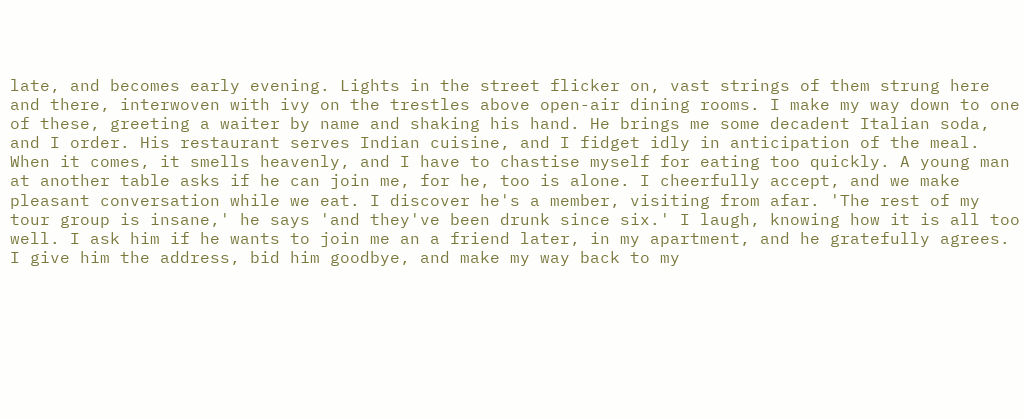late, and becomes early evening. Lights in the street flicker on, vast strings of them strung here and there, interwoven with ivy on the trestles above open-air dining rooms. I make my way down to one of these, greeting a waiter by name and shaking his hand. He brings me some decadent Italian soda, and I order. His restaurant serves Indian cuisine, and I fidget idly in anticipation of the meal. When it comes, it smells heavenly, and I have to chastise myself for eating too quickly. A young man at another table asks if he can join me, for he, too is alone. I cheerfully accept, and we make pleasant conversation while we eat. I discover he's a member, visiting from afar. 'The rest of my tour group is insane,' he says 'and they've been drunk since six.' I laugh, knowing how it is all too well. I ask him if he wants to join me an a friend later, in my apartment, and he gratefully agrees. I give him the address, bid him goodbye, and make my way back to my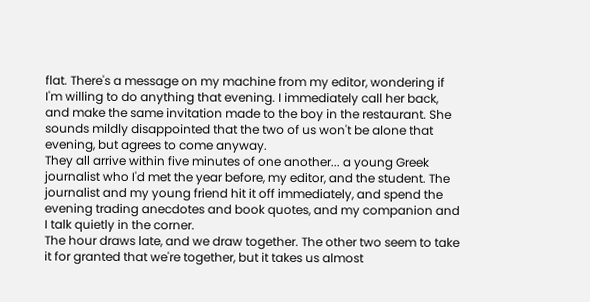flat. There's a message on my machine from my editor, wondering if I'm willing to do anything that evening. I immediately call her back, and make the same invitation made to the boy in the restaurant. She sounds mildly disappointed that the two of us won't be alone that evening, but agrees to come anyway.
They all arrive within five minutes of one another... a young Greek journalist who I'd met the year before, my editor, and the student. The journalist and my young friend hit it off immediately, and spend the evening trading anecdotes and book quotes, and my companion and I talk quietly in the corner.
The hour draws late, and we draw together. The other two seem to take it for granted that we're together, but it takes us almost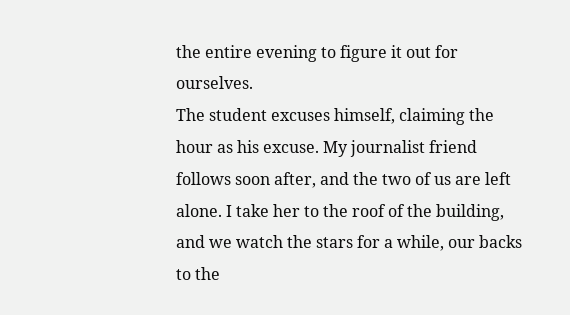the entire evening to figure it out for ourselves.
The student excuses himself, claiming the hour as his excuse. My journalist friend follows soon after, and the two of us are left alone. I take her to the roof of the building, and we watch the stars for a while, our backs to the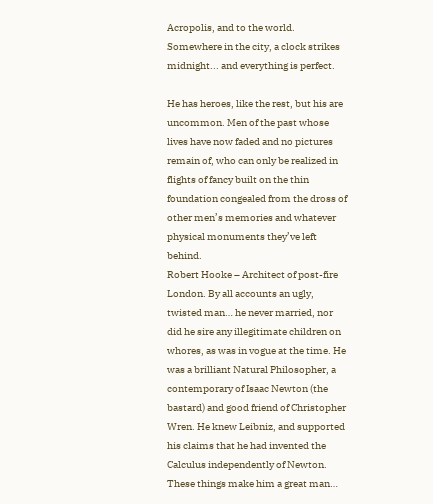Acropolis, and to the world. Somewhere in the city, a clock strikes midnight... and everything is perfect.

He has heroes, like the rest, but his are uncommon. Men of the past whose lives have now faded and no pictures remain of, who can only be realized in flights of fancy built on the thin foundation congealed from the dross of other men’s memories and whatever physical monuments they’ve left behind.
Robert Hooke – Architect of post-fire London. By all accounts an ugly, twisted man… he never married, nor did he sire any illegitimate children on whores, as was in vogue at the time. He was a brilliant Natural Philosopher, a contemporary of Isaac Newton (the bastard) and good friend of Christopher Wren. He knew Leibniz, and supported his claims that he had invented the Calculus independently of Newton.
These things make him a great man…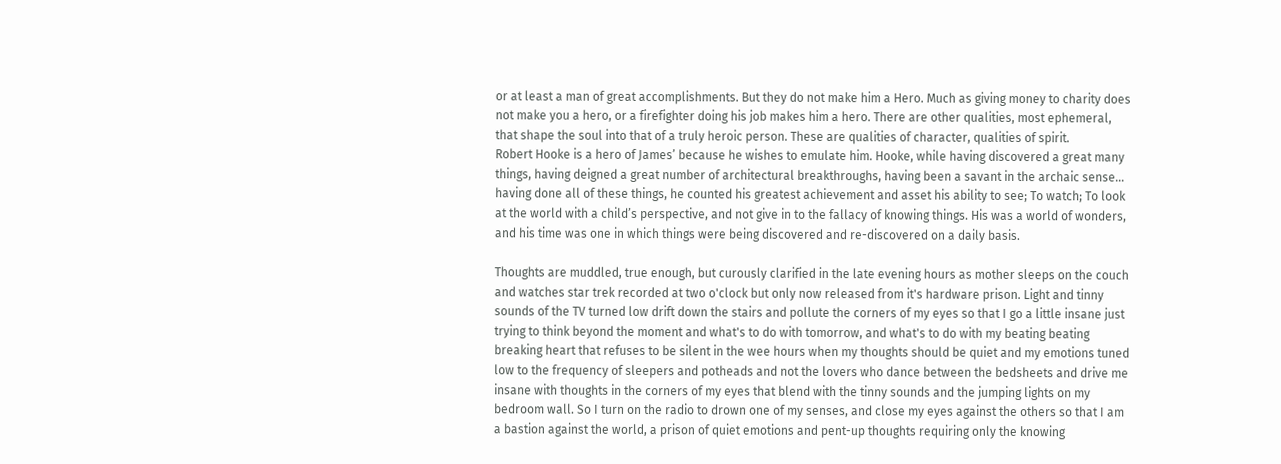or at least a man of great accomplishments. But they do not make him a Hero. Much as giving money to charity does not make you a hero, or a firefighter doing his job makes him a hero. There are other qualities, most ephemeral, that shape the soul into that of a truly heroic person. These are qualities of character, qualities of spirit.
Robert Hooke is a hero of James’ because he wishes to emulate him. Hooke, while having discovered a great many things, having deigned a great number of architectural breakthroughs, having been a savant in the archaic sense… having done all of these things, he counted his greatest achievement and asset his ability to see; To watch; To look at the world with a child’s perspective, and not give in to the fallacy of knowing things. His was a world of wonders, and his time was one in which things were being discovered and re-discovered on a daily basis.

Thoughts are muddled, true enough, but curously clarified in the late evening hours as mother sleeps on the couch and watches star trek recorded at two o'clock but only now released from it's hardware prison. Light and tinny sounds of the TV turned low drift down the stairs and pollute the corners of my eyes so that I go a little insane just trying to think beyond the moment and what's to do with tomorrow, and what's to do with my beating beating breaking heart that refuses to be silent in the wee hours when my thoughts should be quiet and my emotions tuned low to the frequency of sleepers and potheads and not the lovers who dance between the bedsheets and drive me insane with thoughts in the corners of my eyes that blend with the tinny sounds and the jumping lights on my bedroom wall. So I turn on the radio to drown one of my senses, and close my eyes against the others so that I am a bastion against the world, a prison of quiet emotions and pent-up thoughts requiring only the knowing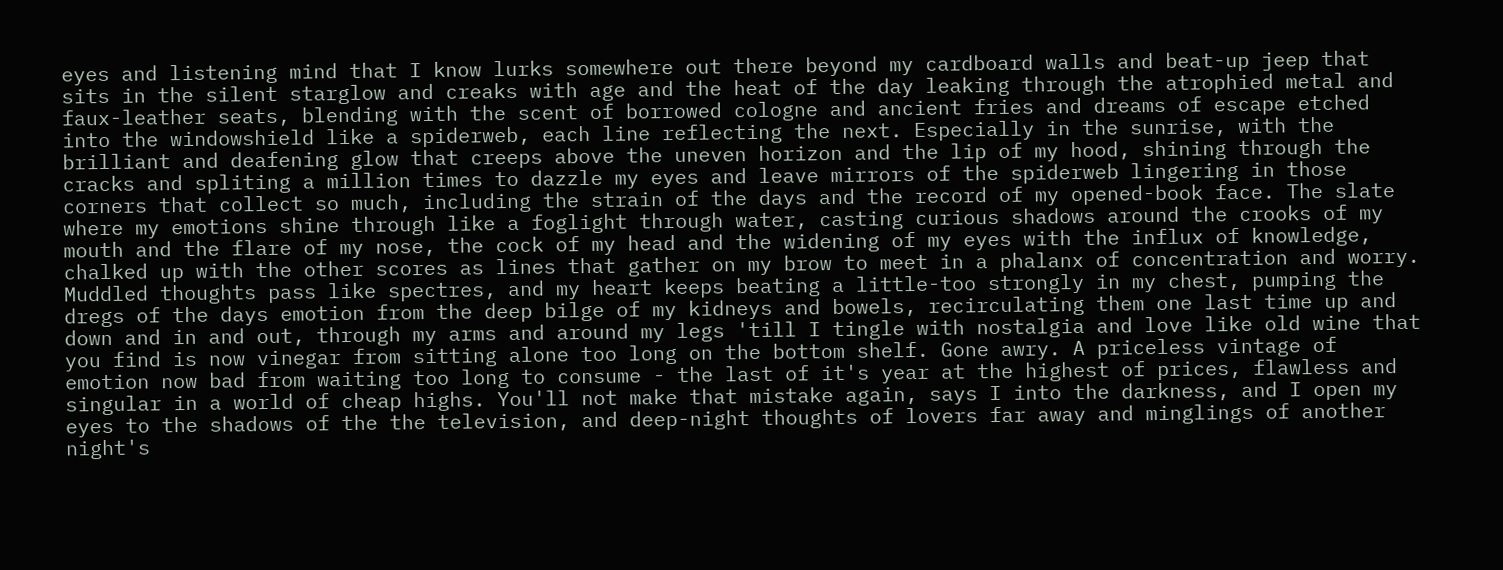eyes and listening mind that I know lurks somewhere out there beyond my cardboard walls and beat-up jeep that sits in the silent starglow and creaks with age and the heat of the day leaking through the atrophied metal and faux-leather seats, blending with the scent of borrowed cologne and ancient fries and dreams of escape etched into the windowshield like a spiderweb, each line reflecting the next. Especially in the sunrise, with the brilliant and deafening glow that creeps above the uneven horizon and the lip of my hood, shining through the cracks and spliting a million times to dazzle my eyes and leave mirrors of the spiderweb lingering in those corners that collect so much, including the strain of the days and the record of my opened-book face. The slate where my emotions shine through like a foglight through water, casting curious shadows around the crooks of my mouth and the flare of my nose, the cock of my head and the widening of my eyes with the influx of knowledge, chalked up with the other scores as lines that gather on my brow to meet in a phalanx of concentration and worry. Muddled thoughts pass like spectres, and my heart keeps beating a little-too strongly in my chest, pumping the dregs of the days emotion from the deep bilge of my kidneys and bowels, recirculating them one last time up and down and in and out, through my arms and around my legs 'till I tingle with nostalgia and love like old wine that you find is now vinegar from sitting alone too long on the bottom shelf. Gone awry. A priceless vintage of emotion now bad from waiting too long to consume - the last of it's year at the highest of prices, flawless and singular in a world of cheap highs. You'll not make that mistake again, says I into the darkness, and I open my eyes to the shadows of the the television, and deep-night thoughts of lovers far away and minglings of another night's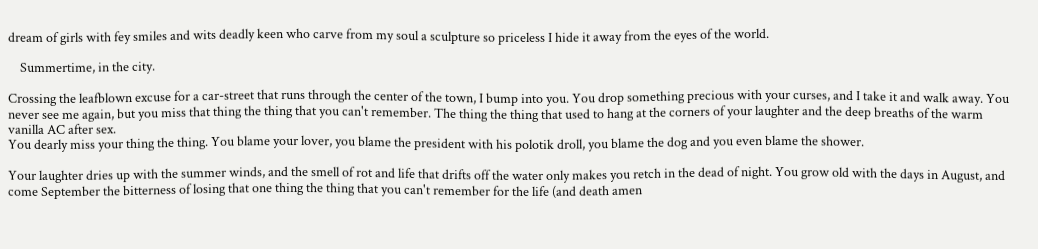dream of girls with fey smiles and wits deadly keen who carve from my soul a sculpture so priceless I hide it away from the eyes of the world.

    Summertime, in the city.

Crossing the leafblown excuse for a car-street that runs through the center of the town, I bump into you. You drop something precious with your curses, and I take it and walk away. You never see me again, but you miss that thing the thing that you can't remember. The thing the thing that used to hang at the corners of your laughter and the deep breaths of the warm vanilla AC after sex.
You dearly miss your thing the thing. You blame your lover, you blame the president with his polotik droll, you blame the dog and you even blame the shower.

Your laughter dries up with the summer winds, and the smell of rot and life that drifts off the water only makes you retch in the dead of night. You grow old with the days in August, and come September the bitterness of losing that one thing the thing that you can't remember for the life (and death amen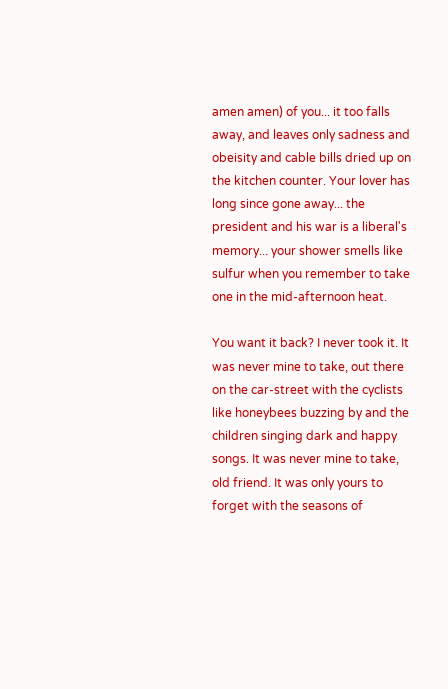amen amen) of you... it too falls away, and leaves only sadness and obeisity and cable bills dried up on the kitchen counter. Your lover has long since gone away... the president and his war is a liberal's memory... your shower smells like sulfur when you remember to take one in the mid-afternoon heat.

You want it back? I never took it. It was never mine to take, out there on the car-street with the cyclists like honeybees buzzing by and the children singing dark and happy songs. It was never mine to take, old friend. It was only yours to forget with the seasons of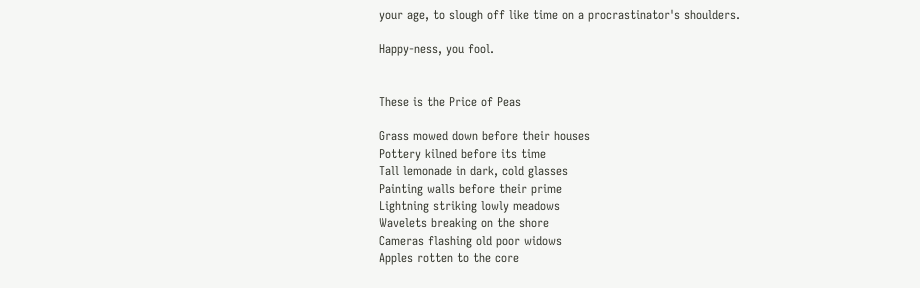your age, to slough off like time on a procrastinator's shoulders.

Happy-ness, you fool.


These is the Price of Peas

Grass mowed down before their houses
Pottery kilned before its time
Tall lemonade in dark, cold glasses
Painting walls before their prime
Lightning striking lowly meadows
Wavelets breaking on the shore
Cameras flashing old poor widows
Apples rotten to the core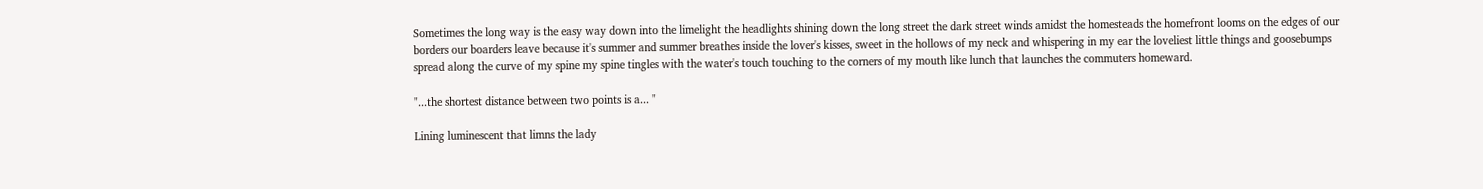Sometimes the long way is the easy way down into the limelight the headlights shining down the long street the dark street winds amidst the homesteads the homefront looms on the edges of our borders our boarders leave because it's summer and summer breathes inside the lover's kisses, sweet in the hollows of my neck and whispering in my ear the loveliest little things and goosebumps spread along the curve of my spine my spine tingles with the water's touch touching to the corners of my mouth like lunch that launches the commuters homeward.

"...the shortest distance between two points is a... "

Lining luminescent that limns the lady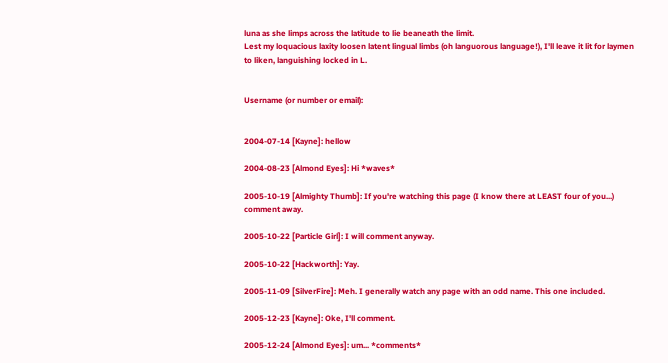luna as she limps across the latitude to lie beaneath the limit.
Lest my loquacious laxity loosen latent lingual limbs (oh languorous language!), I'll leave it lit for laymen to liken, languishing locked in L.


Username (or number or email):


2004-07-14 [Kayne]: hellow

2004-08-23 [Almond Eyes]: Hi *waves*

2005-10-19 [Almighty Thumb]: If you're watching this page (I know there at LEAST four of you...) comment away.

2005-10-22 [Particle Girl]: I will comment anyway.

2005-10-22 [Hackworth]: Yay.

2005-11-09 [SilverFire]: Meh. I generally watch any page with an odd name. This one included.

2005-12-23 [Kayne]: Oke, I'll comment.

2005-12-24 [Almond Eyes]: um... *comments*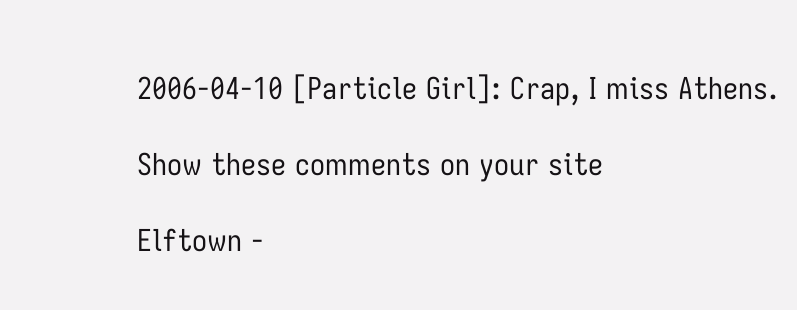2006-04-10 [Particle Girl]: Crap, I miss Athens.

Show these comments on your site

Elftown -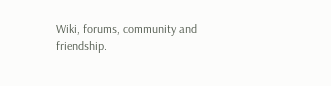Wiki, forums, community and friendship.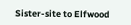Sister-site to Elfwood